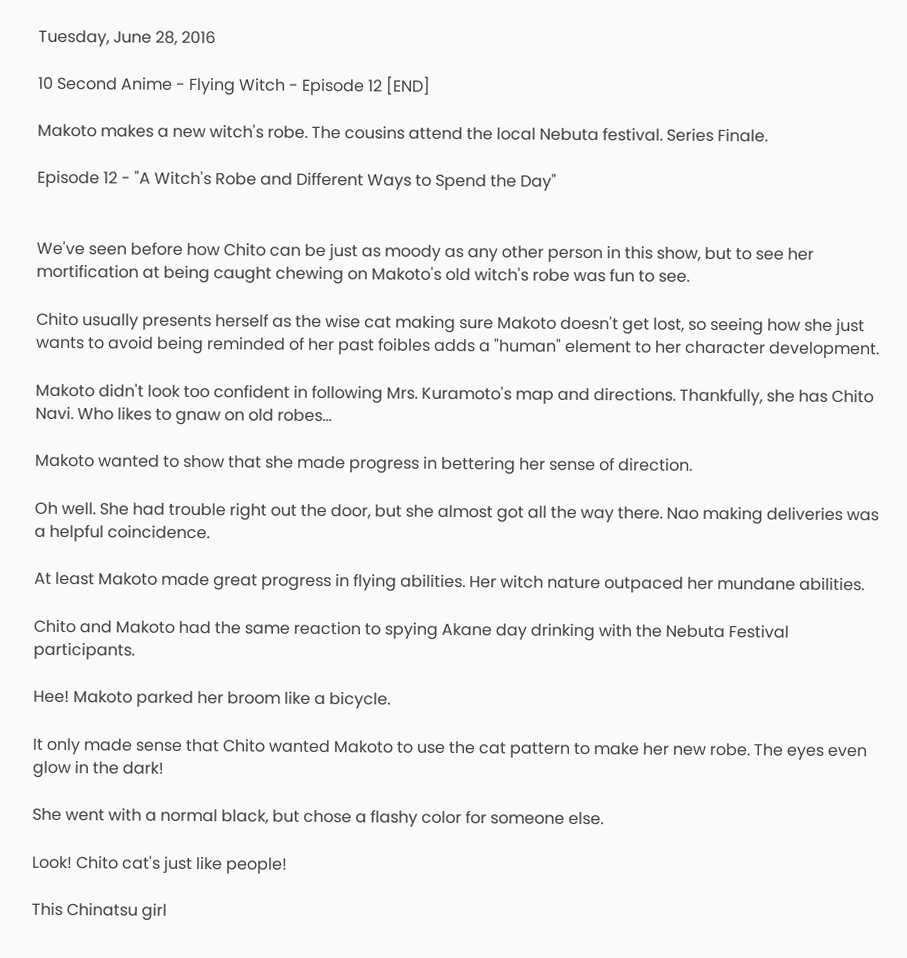Tuesday, June 28, 2016

10 Second Anime - Flying Witch - Episode 12 [END]

Makoto makes a new witch's robe. The cousins attend the local Nebuta festival. Series Finale.

Episode 12 - "A Witch's Robe and Different Ways to Spend the Day"


We've seen before how Chito can be just as moody as any other person in this show, but to see her mortification at being caught chewing on Makoto's old witch's robe was fun to see.

Chito usually presents herself as the wise cat making sure Makoto doesn't get lost, so seeing how she just wants to avoid being reminded of her past foibles adds a "human" element to her character development.

Makoto didn't look too confident in following Mrs. Kuramoto's map and directions. Thankfully, she has Chito Navi. Who likes to gnaw on old robes...

Makoto wanted to show that she made progress in bettering her sense of direction.

Oh well. She had trouble right out the door, but she almost got all the way there. Nao making deliveries was a helpful coincidence.

At least Makoto made great progress in flying abilities. Her witch nature outpaced her mundane abilities.

Chito and Makoto had the same reaction to spying Akane day drinking with the Nebuta Festival participants.

Hee! Makoto parked her broom like a bicycle.

It only made sense that Chito wanted Makoto to use the cat pattern to make her new robe. The eyes even glow in the dark!

She went with a normal black, but chose a flashy color for someone else.

Look! Chito cat's just like people!

This Chinatsu girl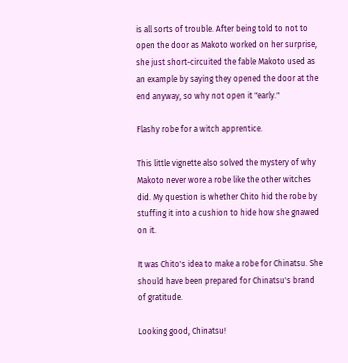is all sorts of trouble. After being told to not to open the door as Makoto worked on her surprise, she just short-circuited the fable Makoto used as an example by saying they opened the door at the end anyway, so why not open it "early."

Flashy robe for a witch apprentice.

This little vignette also solved the mystery of why Makoto never wore a robe like the other witches did. My question is whether Chito hid the robe by stuffing it into a cushion to hide how she gnawed on it.

It was Chito's idea to make a robe for Chinatsu. She should have been prepared for Chinatsu's brand of gratitude.

Looking good, Chinatsu!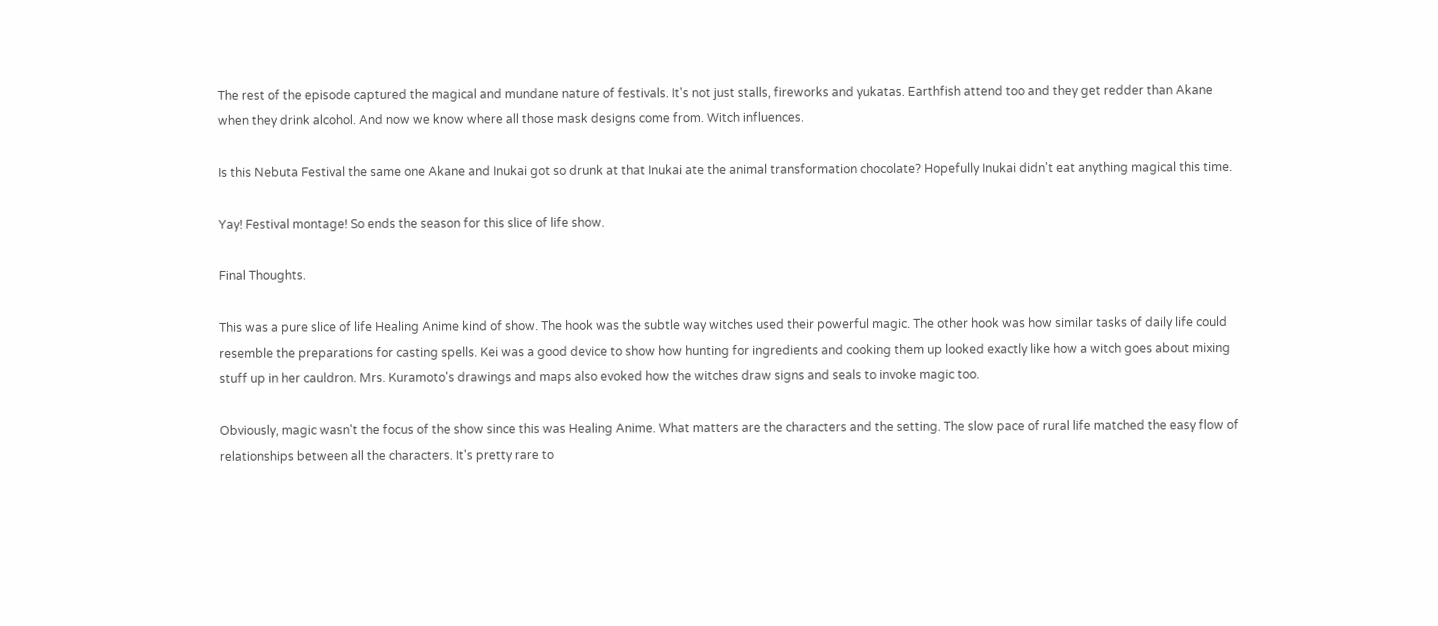The rest of the episode captured the magical and mundane nature of festivals. It's not just stalls, fireworks and yukatas. Earthfish attend too and they get redder than Akane when they drink alcohol. And now we know where all those mask designs come from. Witch influences.

Is this Nebuta Festival the same one Akane and Inukai got so drunk at that Inukai ate the animal transformation chocolate? Hopefully Inukai didn't eat anything magical this time.

Yay! Festival montage! So ends the season for this slice of life show.

Final Thoughts.

This was a pure slice of life Healing Anime kind of show. The hook was the subtle way witches used their powerful magic. The other hook was how similar tasks of daily life could resemble the preparations for casting spells. Kei was a good device to show how hunting for ingredients and cooking them up looked exactly like how a witch goes about mixing stuff up in her cauldron. Mrs. Kuramoto's drawings and maps also evoked how the witches draw signs and seals to invoke magic too.

Obviously, magic wasn't the focus of the show since this was Healing Anime. What matters are the characters and the setting. The slow pace of rural life matched the easy flow of relationships between all the characters. It's pretty rare to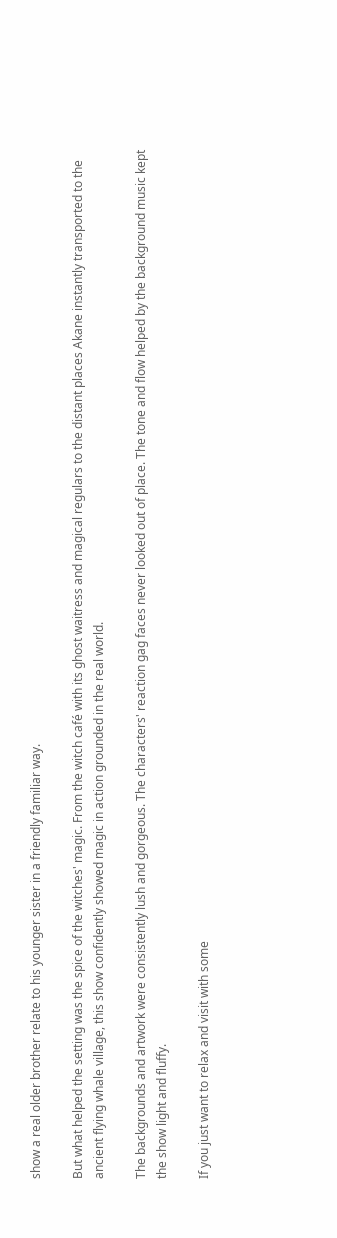show a real older brother relate to his younger sister in a friendly familiar way.

But what helped the setting was the spice of the witches' magic. From the witch café with its ghost waitress and magical regulars to the distant places Akane instantly transported to the ancient flying whale village, this show confidently showed magic in action grounded in the real world.

The backgrounds and artwork were consistently lush and gorgeous. The characters' reaction gag faces never looked out of place. The tone and flow helped by the background music kept the show light and fluffy.

If you just want to relax and visit with some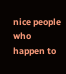nice people who happen to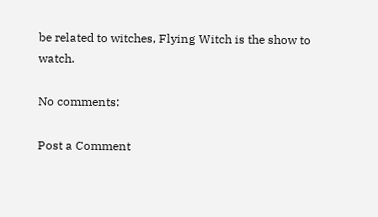be related to witches, Flying Witch is the show to watch.

No comments:

Post a Comment